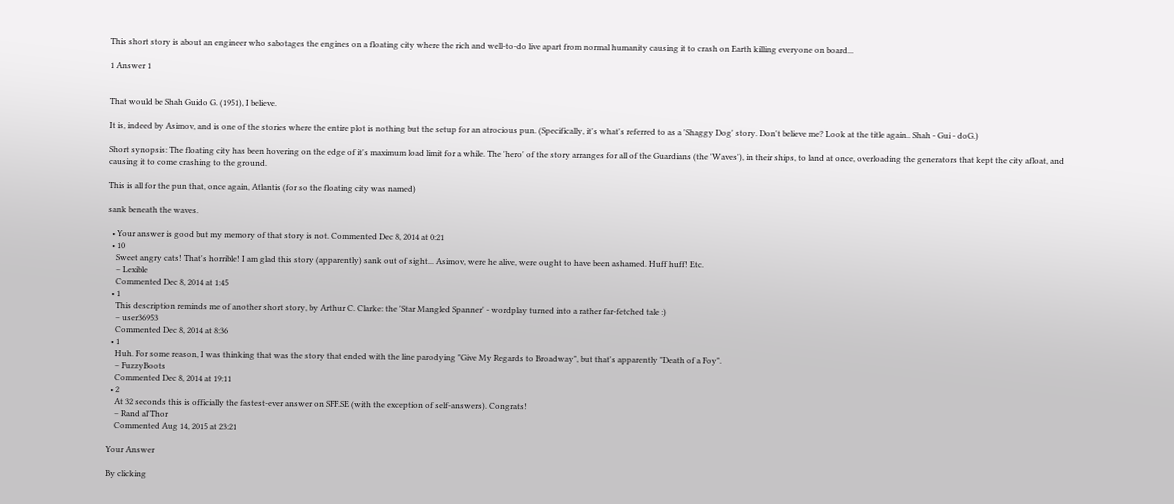This short story is about an engineer who sabotages the engines on a floating city where the rich and well-to-do live apart from normal humanity causing it to crash on Earth killing everyone on board...

1 Answer 1


That would be Shah Guido G. (1951), I believe.

It is, indeed by Asimov, and is one of the stories where the entire plot is nothing but the setup for an atrocious pun. (Specifically, it's what's referred to as a 'Shaggy Dog' story. Don't believe me? Look at the title again.. Shah - Gui - doG.)

Short synopsis: The floating city has been hovering on the edge of it's maximum load limit for a while. The 'hero' of the story arranges for all of the Guardians (the 'Waves'), in their ships, to land at once, overloading the generators that kept the city afloat, and causing it to come crashing to the ground.

This is all for the pun that, once again, Atlantis (for so the floating city was named)

sank beneath the waves.

  • Your answer is good but my memory of that story is not. Commented Dec 8, 2014 at 0:21
  • 10
    Sweet angry cats! That's horrible! I am glad this story (apparently) sank out of sight... Asimov, were he alive, were ought to have been ashamed. Huff huff! Etc.
    – Lexible
    Commented Dec 8, 2014 at 1:45
  • 1
    This description reminds me of another short story, by Arthur C. Clarke: the 'Star Mangled Spanner' - wordplay turned into a rather far-fetched tale :)
    – user36953
    Commented Dec 8, 2014 at 8:36
  • 1
    Huh. For some reason, I was thinking that was the story that ended with the line parodying "Give My Regards to Broadway", but that's apparently "Death of a Foy".
    – FuzzyBoots
    Commented Dec 8, 2014 at 19:11
  • 2
    At 32 seconds this is officially the fastest-ever answer on SFF.SE (with the exception of self-answers). Congrats!
    – Rand al'Thor
    Commented Aug 14, 2015 at 23:21

Your Answer

By clicking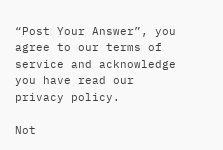“Post Your Answer”, you agree to our terms of service and acknowledge you have read our privacy policy.

Not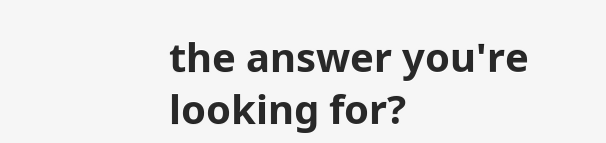the answer you're looking for?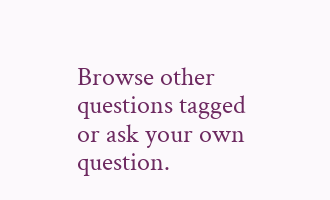Browse other questions tagged or ask your own question.